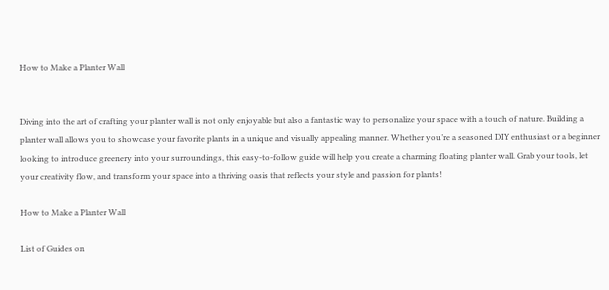How to Make a Planter Wall


Diving into the art of crafting your planter wall is not only enjoyable but also a fantastic way to personalize your space with a touch of nature. Building a planter wall allows you to showcase your favorite plants in a unique and visually appealing manner. Whether you’re a seasoned DIY enthusiast or a beginner looking to introduce greenery into your surroundings, this easy-to-follow guide will help you create a charming floating planter wall. Grab your tools, let your creativity flow, and transform your space into a thriving oasis that reflects your style and passion for plants!

How to Make a Planter Wall

List of Guides on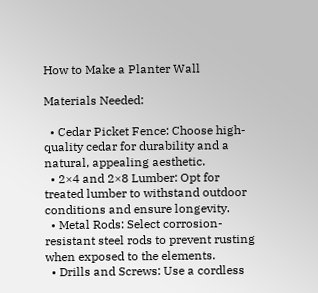How to Make a Planter Wall

Materials Needed:

  • Cedar Picket Fence: Choose high-quality cedar for durability and a natural, appealing aesthetic.
  • 2×4 and 2×8 Lumber: Opt for treated lumber to withstand outdoor conditions and ensure longevity.
  • Metal Rods: Select corrosion-resistant steel rods to prevent rusting when exposed to the elements.
  • Drills and Screws: Use a cordless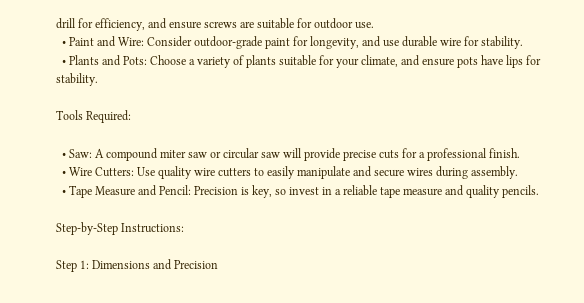drill for efficiency, and ensure screws are suitable for outdoor use.
  • Paint and Wire: Consider outdoor-grade paint for longevity, and use durable wire for stability.
  • Plants and Pots: Choose a variety of plants suitable for your climate, and ensure pots have lips for stability.

Tools Required:

  • Saw: A compound miter saw or circular saw will provide precise cuts for a professional finish.
  • Wire Cutters: Use quality wire cutters to easily manipulate and secure wires during assembly.
  • Tape Measure and Pencil: Precision is key, so invest in a reliable tape measure and quality pencils.

Step-by-Step Instructions:

Step 1: Dimensions and Precision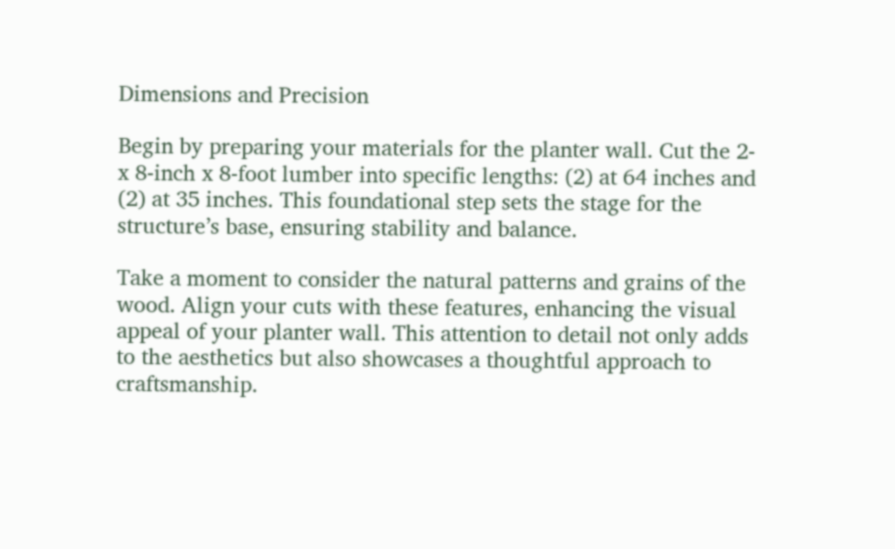Dimensions and Precision

Begin by preparing your materials for the planter wall. Cut the 2- x 8-inch x 8-foot lumber into specific lengths: (2) at 64 inches and (2) at 35 inches. This foundational step sets the stage for the structure’s base, ensuring stability and balance.

Take a moment to consider the natural patterns and grains of the wood. Align your cuts with these features, enhancing the visual appeal of your planter wall. This attention to detail not only adds to the aesthetics but also showcases a thoughtful approach to craftsmanship.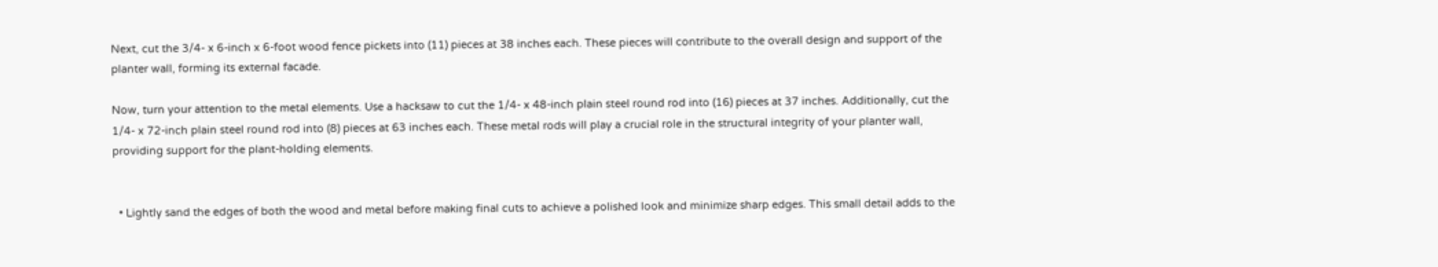Next, cut the 3/4- x 6-inch x 6-foot wood fence pickets into (11) pieces at 38 inches each. These pieces will contribute to the overall design and support of the planter wall, forming its external facade.

Now, turn your attention to the metal elements. Use a hacksaw to cut the 1/4- x 48-inch plain steel round rod into (16) pieces at 37 inches. Additionally, cut the 1/4- x 72-inch plain steel round rod into (8) pieces at 63 inches each. These metal rods will play a crucial role in the structural integrity of your planter wall, providing support for the plant-holding elements.


  • Lightly sand the edges of both the wood and metal before making final cuts to achieve a polished look and minimize sharp edges. This small detail adds to the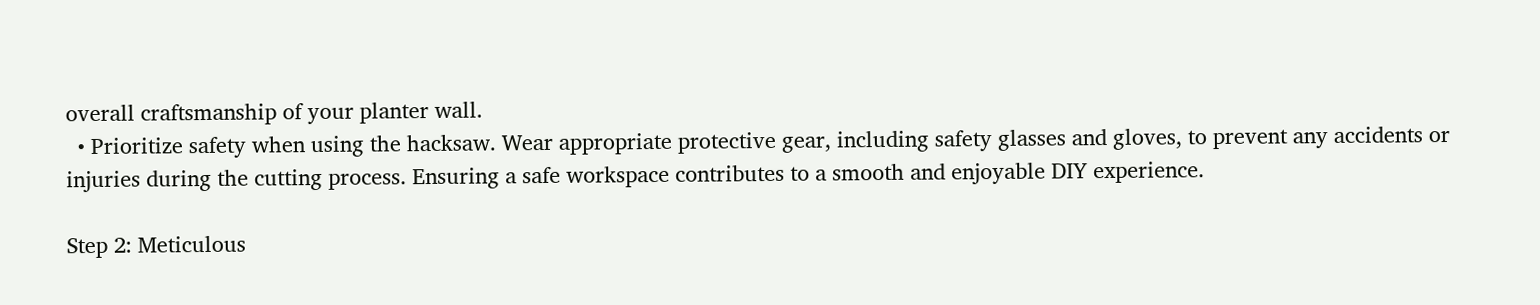overall craftsmanship of your planter wall.
  • Prioritize safety when using the hacksaw. Wear appropriate protective gear, including safety glasses and gloves, to prevent any accidents or injuries during the cutting process. Ensuring a safe workspace contributes to a smooth and enjoyable DIY experience.

Step 2: Meticulous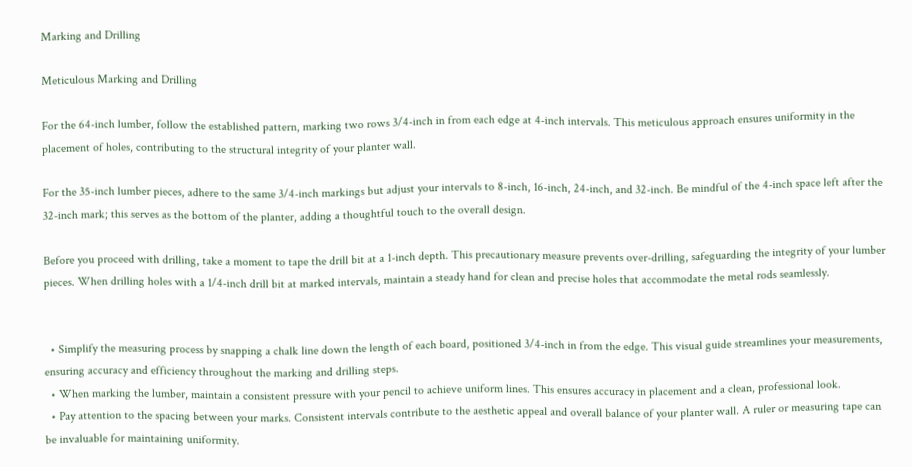Marking and Drilling

Meticulous Marking and Drilling

For the 64-inch lumber, follow the established pattern, marking two rows 3/4-inch in from each edge at 4-inch intervals. This meticulous approach ensures uniformity in the placement of holes, contributing to the structural integrity of your planter wall.

For the 35-inch lumber pieces, adhere to the same 3/4-inch markings but adjust your intervals to 8-inch, 16-inch, 24-inch, and 32-inch. Be mindful of the 4-inch space left after the 32-inch mark; this serves as the bottom of the planter, adding a thoughtful touch to the overall design.

Before you proceed with drilling, take a moment to tape the drill bit at a 1-inch depth. This precautionary measure prevents over-drilling, safeguarding the integrity of your lumber pieces. When drilling holes with a 1/4-inch drill bit at marked intervals, maintain a steady hand for clean and precise holes that accommodate the metal rods seamlessly.


  • Simplify the measuring process by snapping a chalk line down the length of each board, positioned 3/4-inch in from the edge. This visual guide streamlines your measurements, ensuring accuracy and efficiency throughout the marking and drilling steps.
  • When marking the lumber, maintain a consistent pressure with your pencil to achieve uniform lines. This ensures accuracy in placement and a clean, professional look.
  • Pay attention to the spacing between your marks. Consistent intervals contribute to the aesthetic appeal and overall balance of your planter wall. A ruler or measuring tape can be invaluable for maintaining uniformity.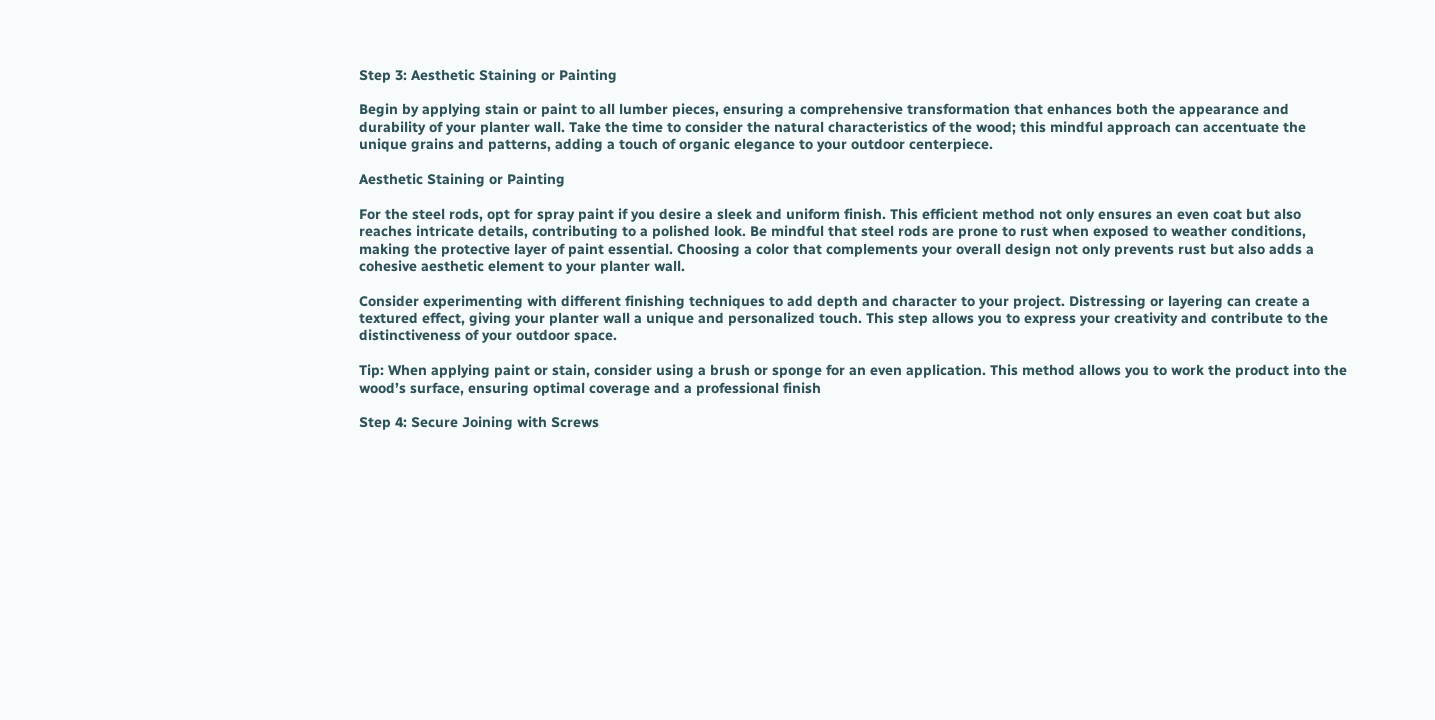Step 3: Aesthetic Staining or Painting

Begin by applying stain or paint to all lumber pieces, ensuring a comprehensive transformation that enhances both the appearance and durability of your planter wall. Take the time to consider the natural characteristics of the wood; this mindful approach can accentuate the unique grains and patterns, adding a touch of organic elegance to your outdoor centerpiece.

Aesthetic Staining or Painting

For the steel rods, opt for spray paint if you desire a sleek and uniform finish. This efficient method not only ensures an even coat but also reaches intricate details, contributing to a polished look. Be mindful that steel rods are prone to rust when exposed to weather conditions, making the protective layer of paint essential. Choosing a color that complements your overall design not only prevents rust but also adds a cohesive aesthetic element to your planter wall.

Consider experimenting with different finishing techniques to add depth and character to your project. Distressing or layering can create a textured effect, giving your planter wall a unique and personalized touch. This step allows you to express your creativity and contribute to the distinctiveness of your outdoor space.

Tip: When applying paint or stain, consider using a brush or sponge for an even application. This method allows you to work the product into the wood’s surface, ensuring optimal coverage and a professional finish

Step 4: Secure Joining with Screws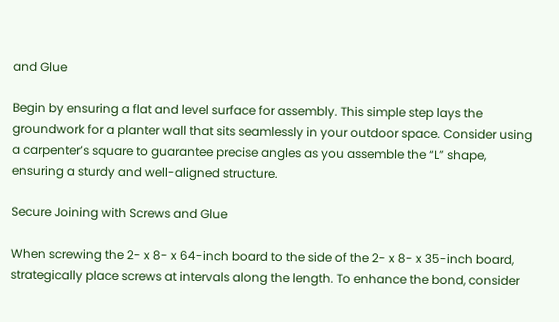and Glue

Begin by ensuring a flat and level surface for assembly. This simple step lays the groundwork for a planter wall that sits seamlessly in your outdoor space. Consider using a carpenter’s square to guarantee precise angles as you assemble the “L” shape, ensuring a sturdy and well-aligned structure.

Secure Joining with Screws and Glue

When screwing the 2- x 8- x 64-inch board to the side of the 2- x 8- x 35-inch board, strategically place screws at intervals along the length. To enhance the bond, consider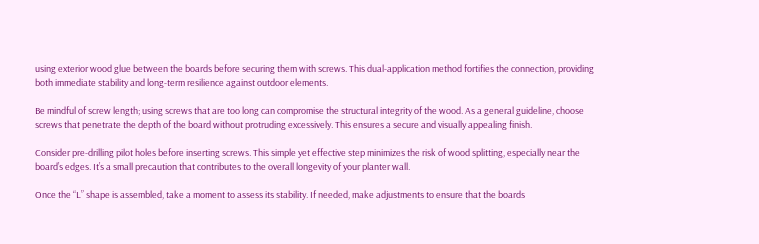using exterior wood glue between the boards before securing them with screws. This dual-application method fortifies the connection, providing both immediate stability and long-term resilience against outdoor elements.

Be mindful of screw length; using screws that are too long can compromise the structural integrity of the wood. As a general guideline, choose screws that penetrate the depth of the board without protruding excessively. This ensures a secure and visually appealing finish.

Consider pre-drilling pilot holes before inserting screws. This simple yet effective step minimizes the risk of wood splitting, especially near the board’s edges. It’s a small precaution that contributes to the overall longevity of your planter wall.

Once the “L” shape is assembled, take a moment to assess its stability. If needed, make adjustments to ensure that the boards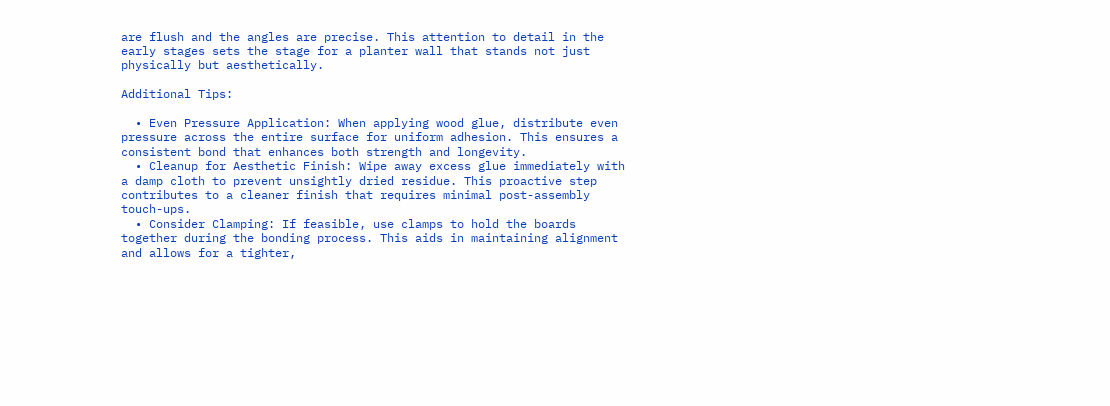are flush and the angles are precise. This attention to detail in the early stages sets the stage for a planter wall that stands not just physically but aesthetically.

Additional Tips:

  • Even Pressure Application: When applying wood glue, distribute even pressure across the entire surface for uniform adhesion. This ensures a consistent bond that enhances both strength and longevity.
  • Cleanup for Aesthetic Finish: Wipe away excess glue immediately with a damp cloth to prevent unsightly dried residue. This proactive step contributes to a cleaner finish that requires minimal post-assembly touch-ups.
  • Consider Clamping: If feasible, use clamps to hold the boards together during the bonding process. This aids in maintaining alignment and allows for a tighter,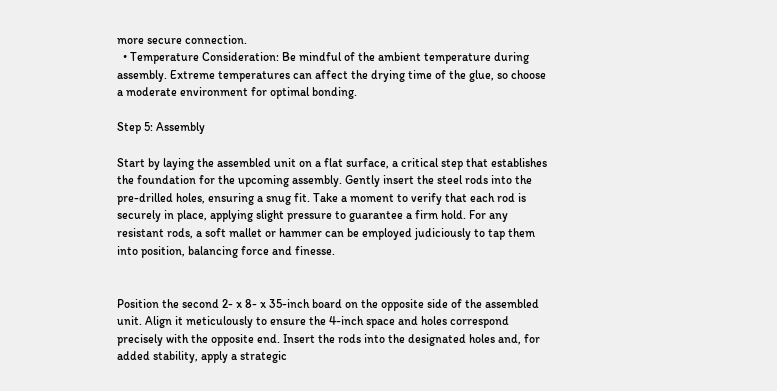more secure connection.
  • Temperature Consideration: Be mindful of the ambient temperature during assembly. Extreme temperatures can affect the drying time of the glue, so choose a moderate environment for optimal bonding.

Step 5: Assembly

Start by laying the assembled unit on a flat surface, a critical step that establishes the foundation for the upcoming assembly. Gently insert the steel rods into the pre-drilled holes, ensuring a snug fit. Take a moment to verify that each rod is securely in place, applying slight pressure to guarantee a firm hold. For any resistant rods, a soft mallet or hammer can be employed judiciously to tap them into position, balancing force and finesse.


Position the second 2- x 8- x 35-inch board on the opposite side of the assembled unit. Align it meticulously to ensure the 4-inch space and holes correspond precisely with the opposite end. Insert the rods into the designated holes and, for added stability, apply a strategic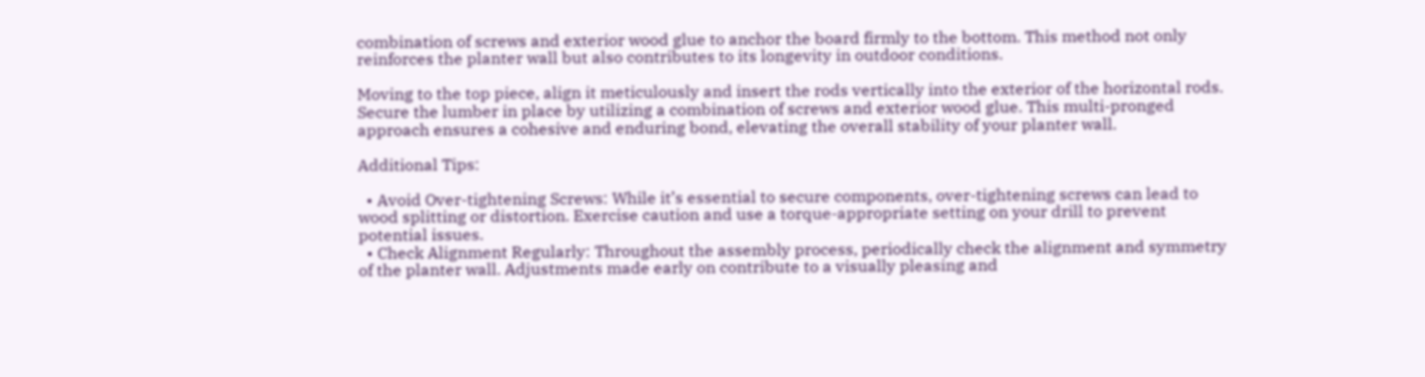combination of screws and exterior wood glue to anchor the board firmly to the bottom. This method not only reinforces the planter wall but also contributes to its longevity in outdoor conditions.

Moving to the top piece, align it meticulously and insert the rods vertically into the exterior of the horizontal rods. Secure the lumber in place by utilizing a combination of screws and exterior wood glue. This multi-pronged approach ensures a cohesive and enduring bond, elevating the overall stability of your planter wall.

Additional Tips:

  • Avoid Over-tightening Screws: While it’s essential to secure components, over-tightening screws can lead to wood splitting or distortion. Exercise caution and use a torque-appropriate setting on your drill to prevent potential issues.
  • Check Alignment Regularly: Throughout the assembly process, periodically check the alignment and symmetry of the planter wall. Adjustments made early on contribute to a visually pleasing and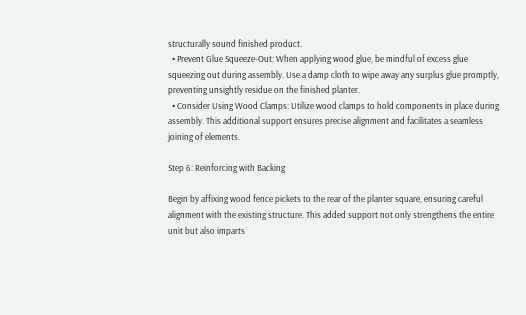structurally sound finished product.
  • Prevent Glue Squeeze-Out: When applying wood glue, be mindful of excess glue squeezing out during assembly. Use a damp cloth to wipe away any surplus glue promptly, preventing unsightly residue on the finished planter.
  • Consider Using Wood Clamps: Utilize wood clamps to hold components in place during assembly. This additional support ensures precise alignment and facilitates a seamless joining of elements.

Step 6: Reinforcing with Backing

Begin by affixing wood fence pickets to the rear of the planter square, ensuring careful alignment with the existing structure. This added support not only strengthens the entire unit but also imparts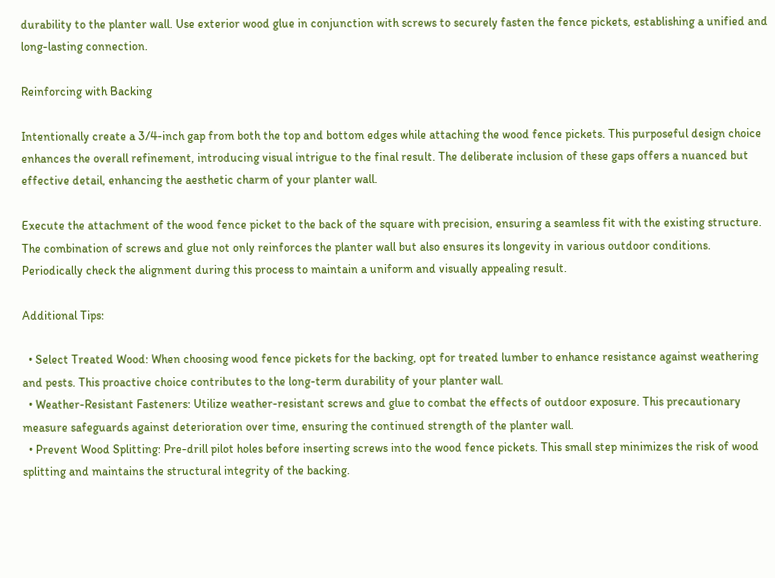durability to the planter wall. Use exterior wood glue in conjunction with screws to securely fasten the fence pickets, establishing a unified and long-lasting connection.

Reinforcing with Backing

Intentionally create a 3/4-inch gap from both the top and bottom edges while attaching the wood fence pickets. This purposeful design choice enhances the overall refinement, introducing visual intrigue to the final result. The deliberate inclusion of these gaps offers a nuanced but effective detail, enhancing the aesthetic charm of your planter wall.

Execute the attachment of the wood fence picket to the back of the square with precision, ensuring a seamless fit with the existing structure. The combination of screws and glue not only reinforces the planter wall but also ensures its longevity in various outdoor conditions. Periodically check the alignment during this process to maintain a uniform and visually appealing result.

Additional Tips:

  • Select Treated Wood: When choosing wood fence pickets for the backing, opt for treated lumber to enhance resistance against weathering and pests. This proactive choice contributes to the long-term durability of your planter wall.
  • Weather-Resistant Fasteners: Utilize weather-resistant screws and glue to combat the effects of outdoor exposure. This precautionary measure safeguards against deterioration over time, ensuring the continued strength of the planter wall.
  • Prevent Wood Splitting: Pre-drill pilot holes before inserting screws into the wood fence pickets. This small step minimizes the risk of wood splitting and maintains the structural integrity of the backing.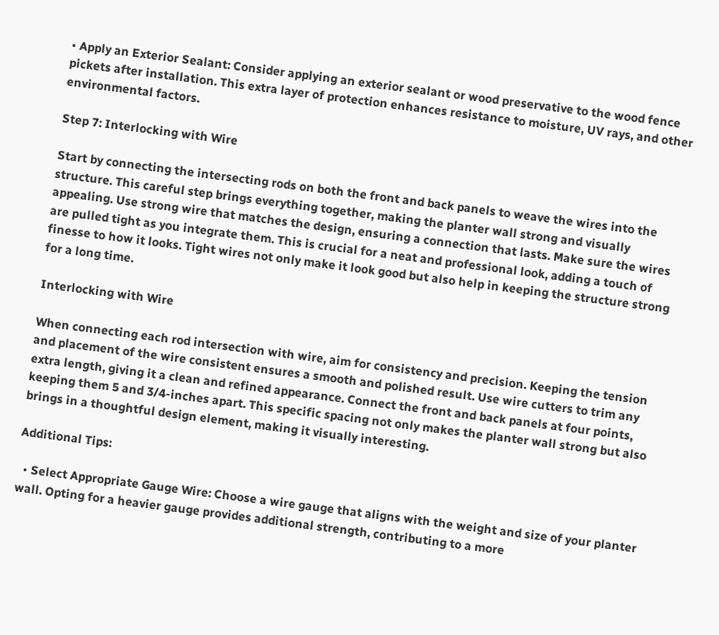• Apply an Exterior Sealant: Consider applying an exterior sealant or wood preservative to the wood fence pickets after installation. This extra layer of protection enhances resistance to moisture, UV rays, and other environmental factors.

Step 7: Interlocking with Wire

Start by connecting the intersecting rods on both the front and back panels to weave the wires into the structure. This careful step brings everything together, making the planter wall strong and visually appealing. Use strong wire that matches the design, ensuring a connection that lasts. Make sure the wires are pulled tight as you integrate them. This is crucial for a neat and professional look, adding a touch of finesse to how it looks. Tight wires not only make it look good but also help in keeping the structure strong for a long time.

Interlocking with Wire

When connecting each rod intersection with wire, aim for consistency and precision. Keeping the tension and placement of the wire consistent ensures a smooth and polished result. Use wire cutters to trim any extra length, giving it a clean and refined appearance. Connect the front and back panels at four points, keeping them 5 and 3/4-inches apart. This specific spacing not only makes the planter wall strong but also brings in a thoughtful design element, making it visually interesting.

Additional Tips:

  • Select Appropriate Gauge Wire: Choose a wire gauge that aligns with the weight and size of your planter wall. Opting for a heavier gauge provides additional strength, contributing to a more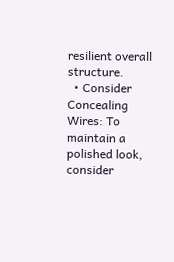resilient overall structure.
  • Consider Concealing Wires: To maintain a polished look, consider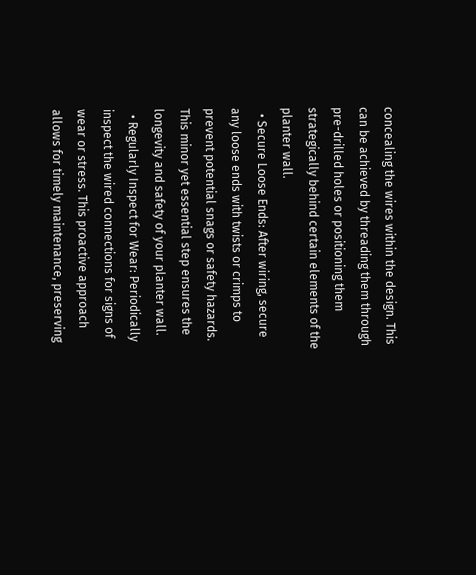concealing the wires within the design. This can be achieved by threading them through pre-drilled holes or positioning them strategically behind certain elements of the planter wall.
  • Secure Loose Ends: After wiring, secure any loose ends with twists or crimps to prevent potential snags or safety hazards. This minor yet essential step ensures the longevity and safety of your planter wall.
  • Regularly Inspect for Wear: Periodically inspect the wired connections for signs of wear or stress. This proactive approach allows for timely maintenance, preserving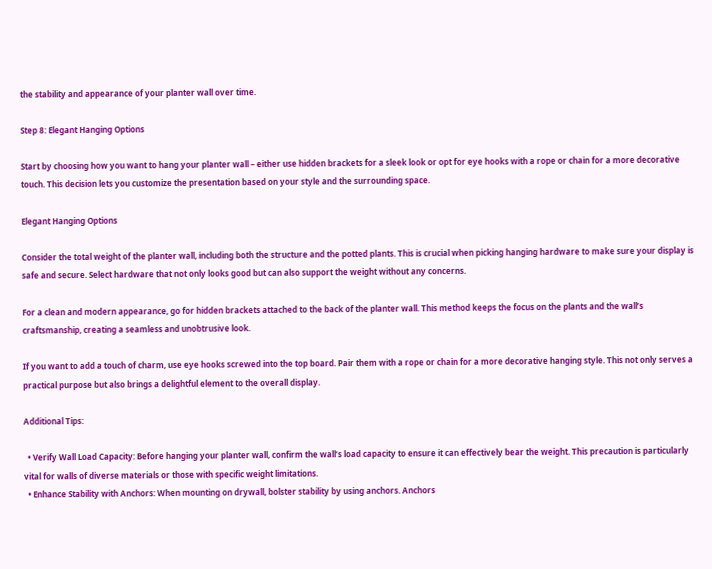the stability and appearance of your planter wall over time.

Step 8: Elegant Hanging Options

Start by choosing how you want to hang your planter wall – either use hidden brackets for a sleek look or opt for eye hooks with a rope or chain for a more decorative touch. This decision lets you customize the presentation based on your style and the surrounding space.

Elegant Hanging Options

Consider the total weight of the planter wall, including both the structure and the potted plants. This is crucial when picking hanging hardware to make sure your display is safe and secure. Select hardware that not only looks good but can also support the weight without any concerns.

For a clean and modern appearance, go for hidden brackets attached to the back of the planter wall. This method keeps the focus on the plants and the wall’s craftsmanship, creating a seamless and unobtrusive look.

If you want to add a touch of charm, use eye hooks screwed into the top board. Pair them with a rope or chain for a more decorative hanging style. This not only serves a practical purpose but also brings a delightful element to the overall display.

Additional Tips:

  • Verify Wall Load Capacity: Before hanging your planter wall, confirm the wall’s load capacity to ensure it can effectively bear the weight. This precaution is particularly vital for walls of diverse materials or those with specific weight limitations.
  • Enhance Stability with Anchors: When mounting on drywall, bolster stability by using anchors. Anchors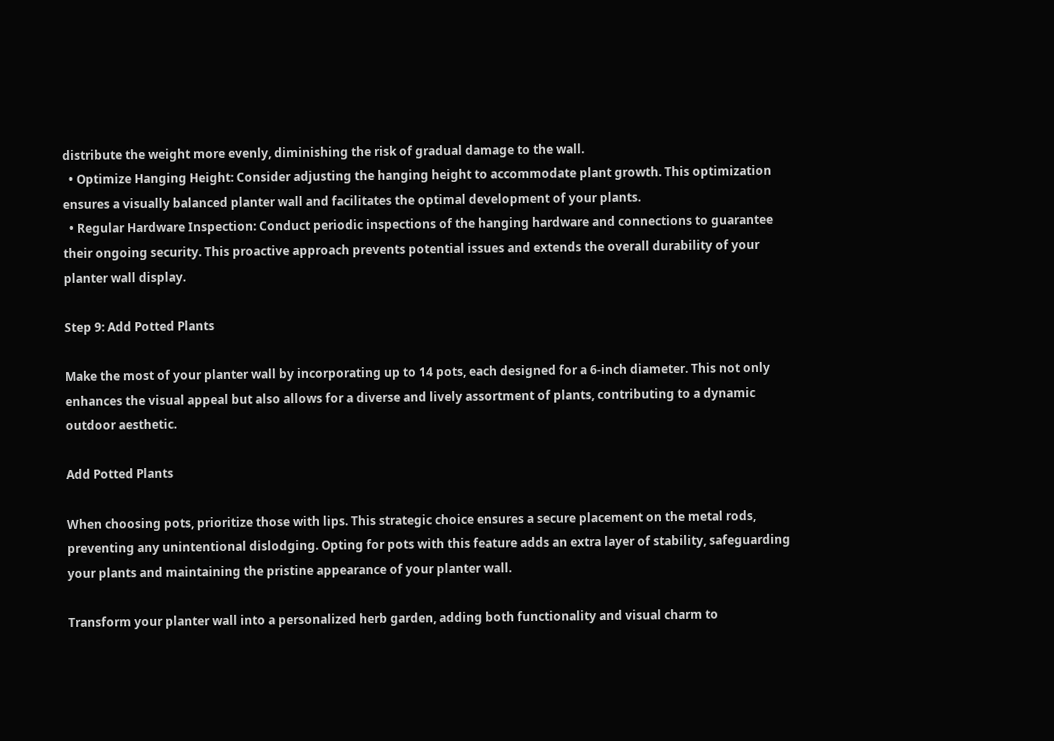distribute the weight more evenly, diminishing the risk of gradual damage to the wall.
  • Optimize Hanging Height: Consider adjusting the hanging height to accommodate plant growth. This optimization ensures a visually balanced planter wall and facilitates the optimal development of your plants.
  • Regular Hardware Inspection: Conduct periodic inspections of the hanging hardware and connections to guarantee their ongoing security. This proactive approach prevents potential issues and extends the overall durability of your planter wall display.

Step 9: Add Potted Plants

Make the most of your planter wall by incorporating up to 14 pots, each designed for a 6-inch diameter. This not only enhances the visual appeal but also allows for a diverse and lively assortment of plants, contributing to a dynamic outdoor aesthetic.

Add Potted Plants

When choosing pots, prioritize those with lips. This strategic choice ensures a secure placement on the metal rods, preventing any unintentional dislodging. Opting for pots with this feature adds an extra layer of stability, safeguarding your plants and maintaining the pristine appearance of your planter wall.

Transform your planter wall into a personalized herb garden, adding both functionality and visual charm to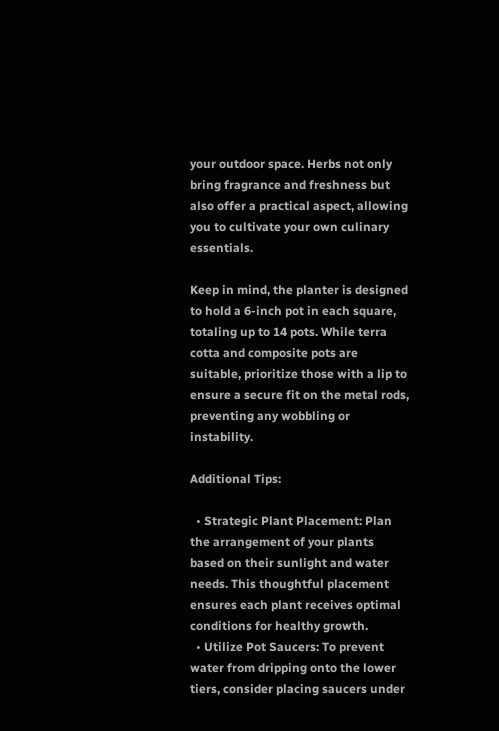your outdoor space. Herbs not only bring fragrance and freshness but also offer a practical aspect, allowing you to cultivate your own culinary essentials.

Keep in mind, the planter is designed to hold a 6-inch pot in each square, totaling up to 14 pots. While terra cotta and composite pots are suitable, prioritize those with a lip to ensure a secure fit on the metal rods, preventing any wobbling or instability.

Additional Tips:

  • Strategic Plant Placement: Plan the arrangement of your plants based on their sunlight and water needs. This thoughtful placement ensures each plant receives optimal conditions for healthy growth.
  • Utilize Pot Saucers: To prevent water from dripping onto the lower tiers, consider placing saucers under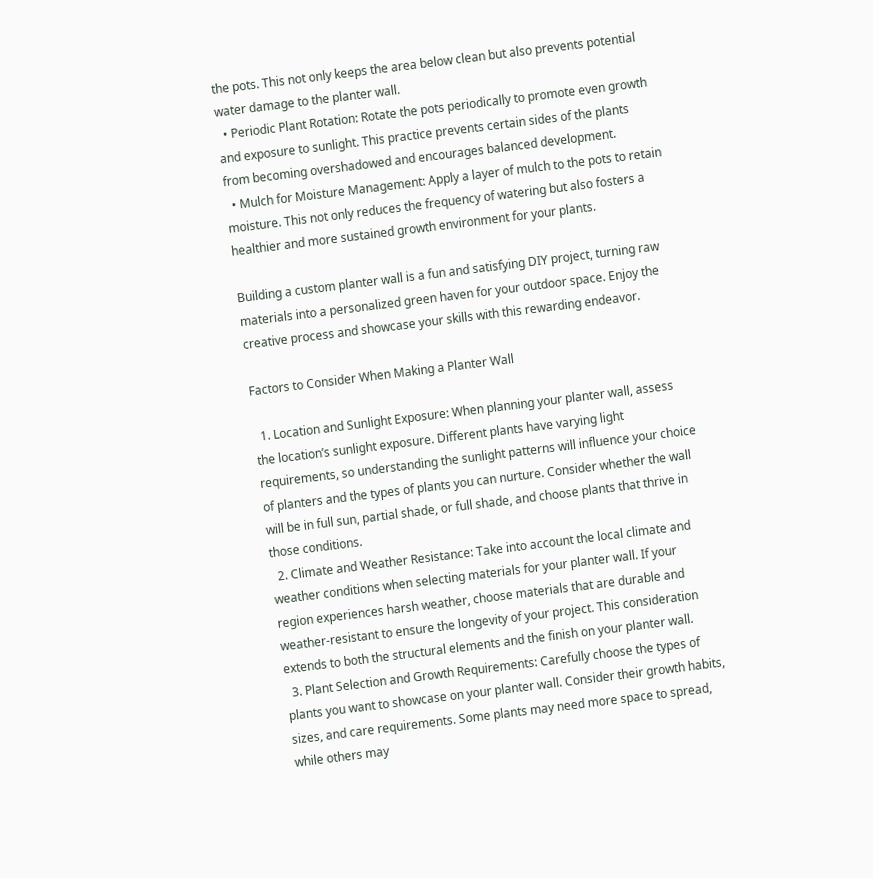the pots. This not only keeps the area below clean but also prevents potential water damage to the planter wall.
  • Periodic Plant Rotation: Rotate the pots periodically to promote even growth and exposure to sunlight. This practice prevents certain sides of the plants from becoming overshadowed and encourages balanced development.
  • Mulch for Moisture Management: Apply a layer of mulch to the pots to retain moisture. This not only reduces the frequency of watering but also fosters a healthier and more sustained growth environment for your plants.

Building a custom planter wall is a fun and satisfying DIY project, turning raw materials into a personalized green haven for your outdoor space. Enjoy the creative process and showcase your skills with this rewarding endeavor.

Factors to Consider When Making a Planter Wall

  1. Location and Sunlight Exposure: When planning your planter wall, assess the location’s sunlight exposure. Different plants have varying light requirements, so understanding the sunlight patterns will influence your choice of planters and the types of plants you can nurture. Consider whether the wall will be in full sun, partial shade, or full shade, and choose plants that thrive in those conditions.
  2. Climate and Weather Resistance: Take into account the local climate and weather conditions when selecting materials for your planter wall. If your region experiences harsh weather, choose materials that are durable and weather-resistant to ensure the longevity of your project. This consideration extends to both the structural elements and the finish on your planter wall.
  3. Plant Selection and Growth Requirements: Carefully choose the types of plants you want to showcase on your planter wall. Consider their growth habits, sizes, and care requirements. Some plants may need more space to spread, while others may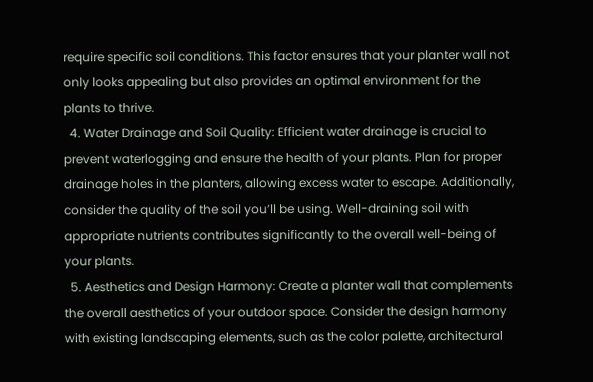require specific soil conditions. This factor ensures that your planter wall not only looks appealing but also provides an optimal environment for the plants to thrive.
  4. Water Drainage and Soil Quality: Efficient water drainage is crucial to prevent waterlogging and ensure the health of your plants. Plan for proper drainage holes in the planters, allowing excess water to escape. Additionally, consider the quality of the soil you’ll be using. Well-draining soil with appropriate nutrients contributes significantly to the overall well-being of your plants.
  5. Aesthetics and Design Harmony: Create a planter wall that complements the overall aesthetics of your outdoor space. Consider the design harmony with existing landscaping elements, such as the color palette, architectural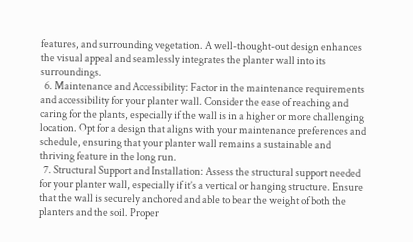features, and surrounding vegetation. A well-thought-out design enhances the visual appeal and seamlessly integrates the planter wall into its surroundings.
  6. Maintenance and Accessibility: Factor in the maintenance requirements and accessibility for your planter wall. Consider the ease of reaching and caring for the plants, especially if the wall is in a higher or more challenging location. Opt for a design that aligns with your maintenance preferences and schedule, ensuring that your planter wall remains a sustainable and thriving feature in the long run.
  7. Structural Support and Installation: Assess the structural support needed for your planter wall, especially if it’s a vertical or hanging structure. Ensure that the wall is securely anchored and able to bear the weight of both the planters and the soil. Proper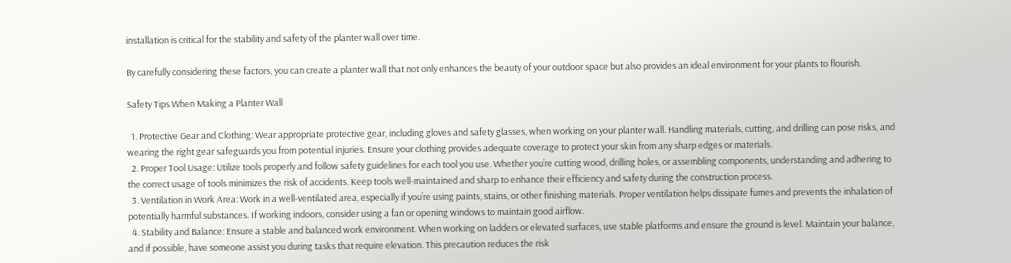installation is critical for the stability and safety of the planter wall over time.

By carefully considering these factors, you can create a planter wall that not only enhances the beauty of your outdoor space but also provides an ideal environment for your plants to flourish.

Safety Tips When Making a Planter Wall

  1. Protective Gear and Clothing: Wear appropriate protective gear, including gloves and safety glasses, when working on your planter wall. Handling materials, cutting, and drilling can pose risks, and wearing the right gear safeguards you from potential injuries. Ensure your clothing provides adequate coverage to protect your skin from any sharp edges or materials.
  2. Proper Tool Usage: Utilize tools properly and follow safety guidelines for each tool you use. Whether you’re cutting wood, drilling holes, or assembling components, understanding and adhering to the correct usage of tools minimizes the risk of accidents. Keep tools well-maintained and sharp to enhance their efficiency and safety during the construction process.
  3. Ventilation in Work Area: Work in a well-ventilated area, especially if you’re using paints, stains, or other finishing materials. Proper ventilation helps dissipate fumes and prevents the inhalation of potentially harmful substances. If working indoors, consider using a fan or opening windows to maintain good airflow.
  4. Stability and Balance: Ensure a stable and balanced work environment. When working on ladders or elevated surfaces, use stable platforms and ensure the ground is level. Maintain your balance, and if possible, have someone assist you during tasks that require elevation. This precaution reduces the risk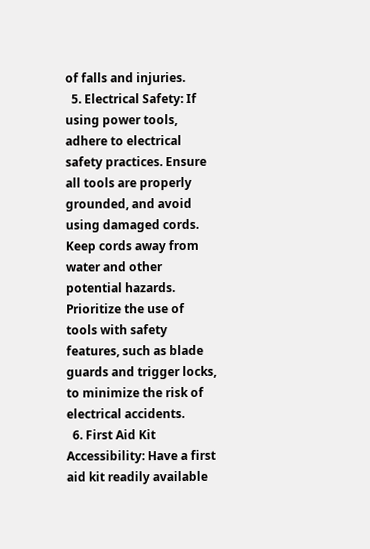of falls and injuries.
  5. Electrical Safety: If using power tools, adhere to electrical safety practices. Ensure all tools are properly grounded, and avoid using damaged cords. Keep cords away from water and other potential hazards. Prioritize the use of tools with safety features, such as blade guards and trigger locks, to minimize the risk of electrical accidents.
  6. First Aid Kit Accessibility: Have a first aid kit readily available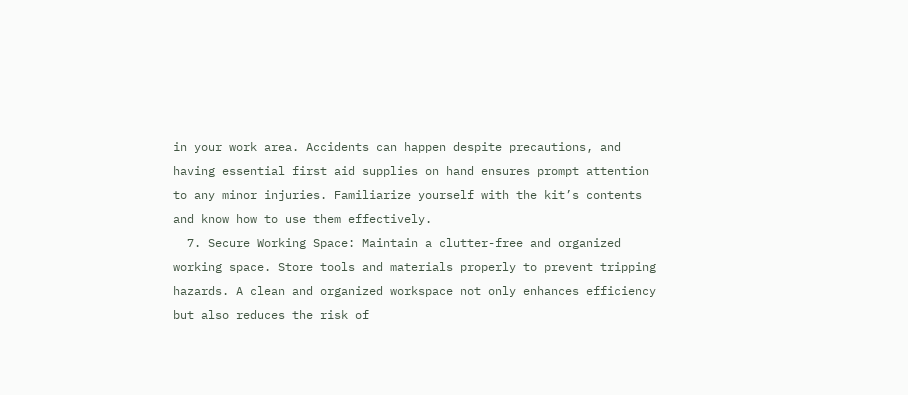in your work area. Accidents can happen despite precautions, and having essential first aid supplies on hand ensures prompt attention to any minor injuries. Familiarize yourself with the kit’s contents and know how to use them effectively.
  7. Secure Working Space: Maintain a clutter-free and organized working space. Store tools and materials properly to prevent tripping hazards. A clean and organized workspace not only enhances efficiency but also reduces the risk of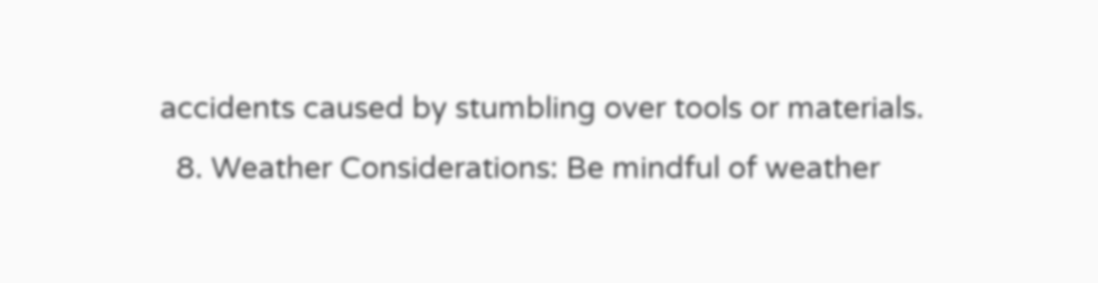accidents caused by stumbling over tools or materials.
  8. Weather Considerations: Be mindful of weather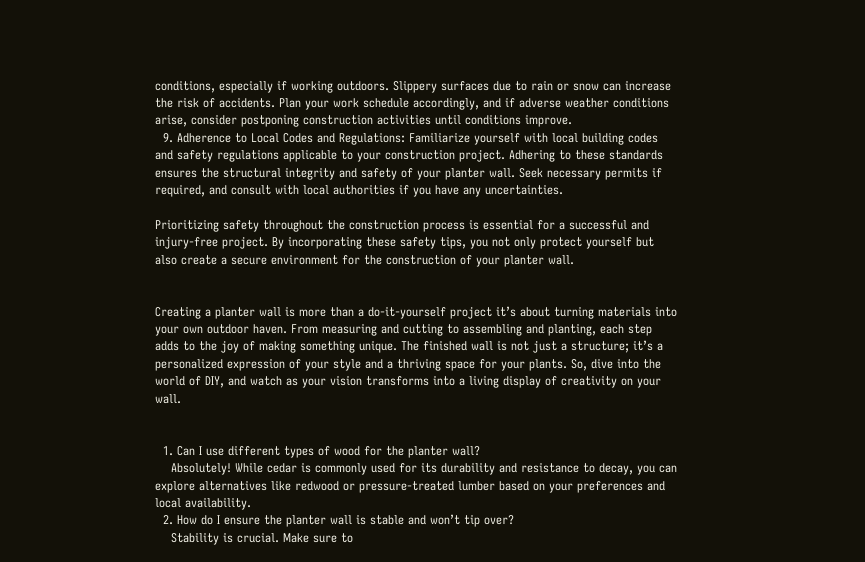conditions, especially if working outdoors. Slippery surfaces due to rain or snow can increase the risk of accidents. Plan your work schedule accordingly, and if adverse weather conditions arise, consider postponing construction activities until conditions improve.
  9. Adherence to Local Codes and Regulations: Familiarize yourself with local building codes and safety regulations applicable to your construction project. Adhering to these standards ensures the structural integrity and safety of your planter wall. Seek necessary permits if required, and consult with local authorities if you have any uncertainties.

Prioritizing safety throughout the construction process is essential for a successful and injury-free project. By incorporating these safety tips, you not only protect yourself but also create a secure environment for the construction of your planter wall.


Creating a planter wall is more than a do-it-yourself project it’s about turning materials into your own outdoor haven. From measuring and cutting to assembling and planting, each step adds to the joy of making something unique. The finished wall is not just a structure; it’s a personalized expression of your style and a thriving space for your plants. So, dive into the world of DIY, and watch as your vision transforms into a living display of creativity on your wall.


  1. Can I use different types of wood for the planter wall?
    Absolutely! While cedar is commonly used for its durability and resistance to decay, you can explore alternatives like redwood or pressure-treated lumber based on your preferences and local availability.
  2. How do I ensure the planter wall is stable and won’t tip over?
    Stability is crucial. Make sure to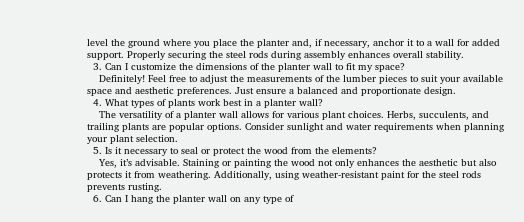level the ground where you place the planter and, if necessary, anchor it to a wall for added support. Properly securing the steel rods during assembly enhances overall stability.
  3. Can I customize the dimensions of the planter wall to fit my space?
    Definitely! Feel free to adjust the measurements of the lumber pieces to suit your available space and aesthetic preferences. Just ensure a balanced and proportionate design.
  4. What types of plants work best in a planter wall?
    The versatility of a planter wall allows for various plant choices. Herbs, succulents, and trailing plants are popular options. Consider sunlight and water requirements when planning your plant selection.
  5. Is it necessary to seal or protect the wood from the elements?
    Yes, it’s advisable. Staining or painting the wood not only enhances the aesthetic but also protects it from weathering. Additionally, using weather-resistant paint for the steel rods prevents rusting.
  6. Can I hang the planter wall on any type of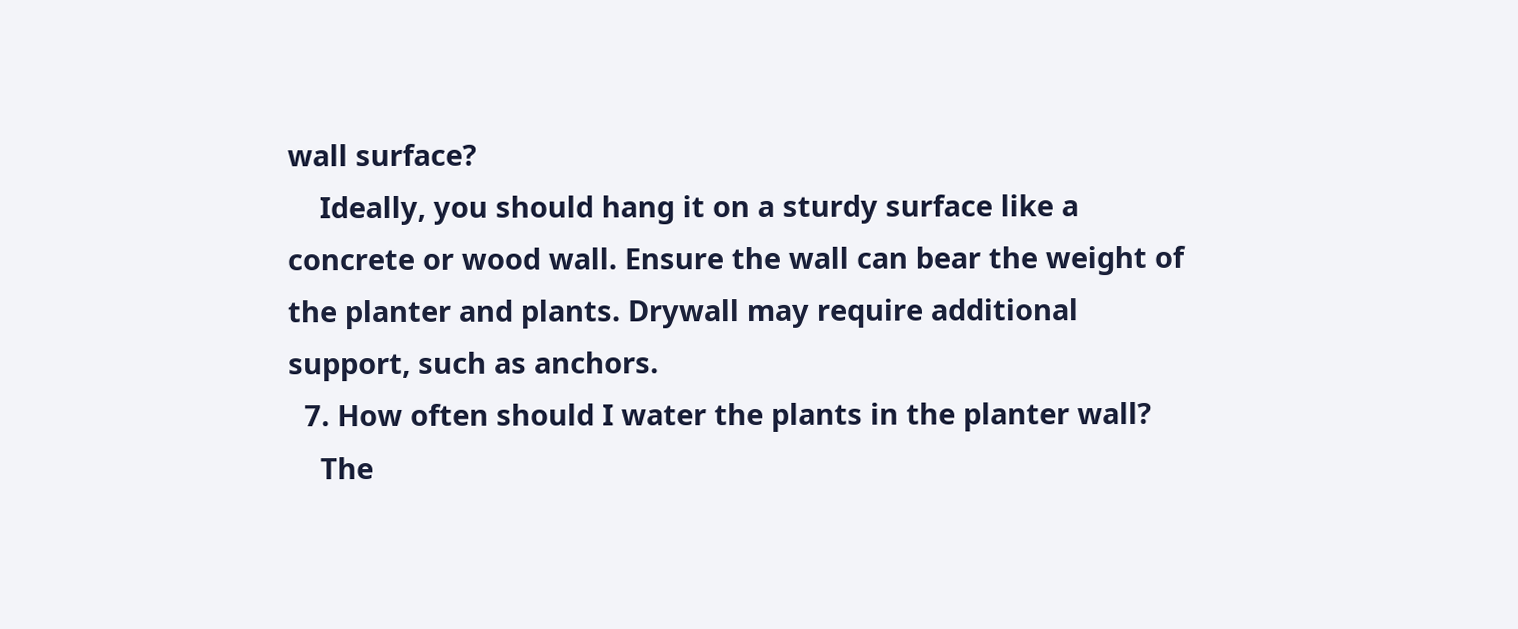wall surface?
    Ideally, you should hang it on a sturdy surface like a concrete or wood wall. Ensure the wall can bear the weight of the planter and plants. Drywall may require additional support, such as anchors.
  7. How often should I water the plants in the planter wall?
    The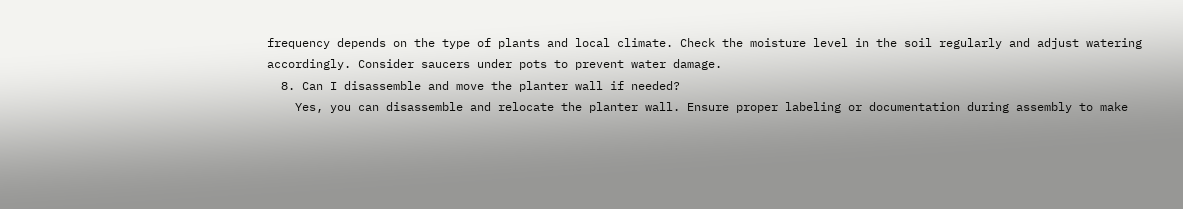frequency depends on the type of plants and local climate. Check the moisture level in the soil regularly and adjust watering accordingly. Consider saucers under pots to prevent water damage.
  8. Can I disassemble and move the planter wall if needed?
    Yes, you can disassemble and relocate the planter wall. Ensure proper labeling or documentation during assembly to make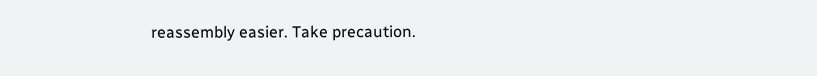reassembly easier. Take precaution.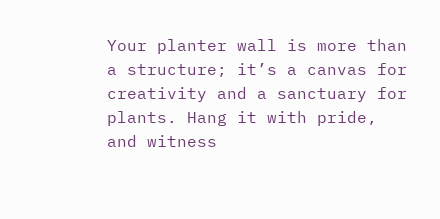Your planter wall is more than a structure; it’s a canvas for creativity and a sanctuary for plants. Hang it with pride, and witness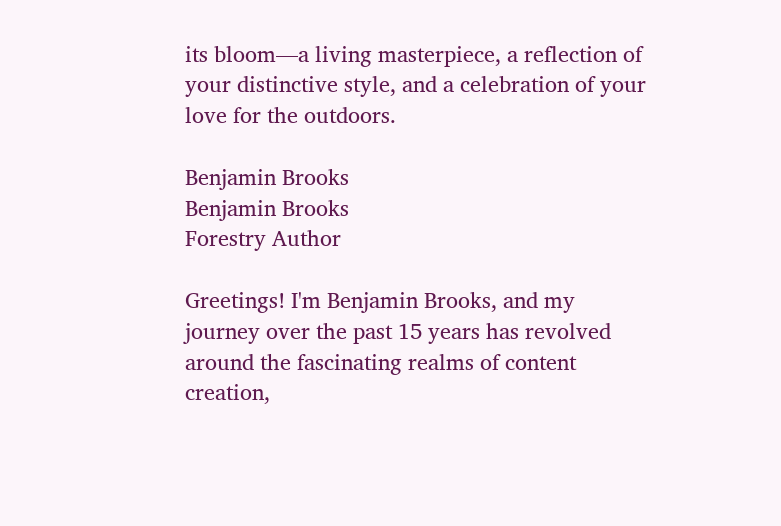its bloom—a living masterpiece, a reflection of your distinctive style, and a celebration of your love for the outdoors.

Benjamin Brooks
Benjamin Brooks
Forestry Author

Greetings! I'm Benjamin Brooks, and my journey over the past 15 years has revolved around the fascinating realms of content creation,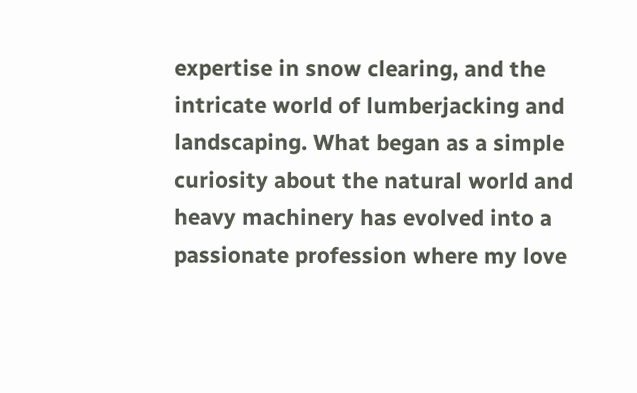expertise in snow clearing, and the intricate world of lumberjacking and landscaping. What began as a simple curiosity about the natural world and heavy machinery has evolved into a passionate profession where my love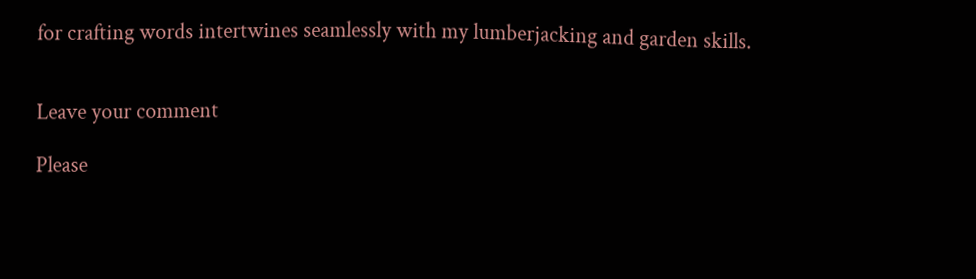for crafting words intertwines seamlessly with my lumberjacking and garden skills.


Leave your comment

Please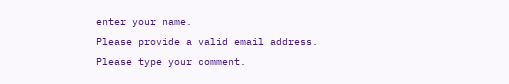enter your name.
Please provide a valid email address.
Please type your comment.